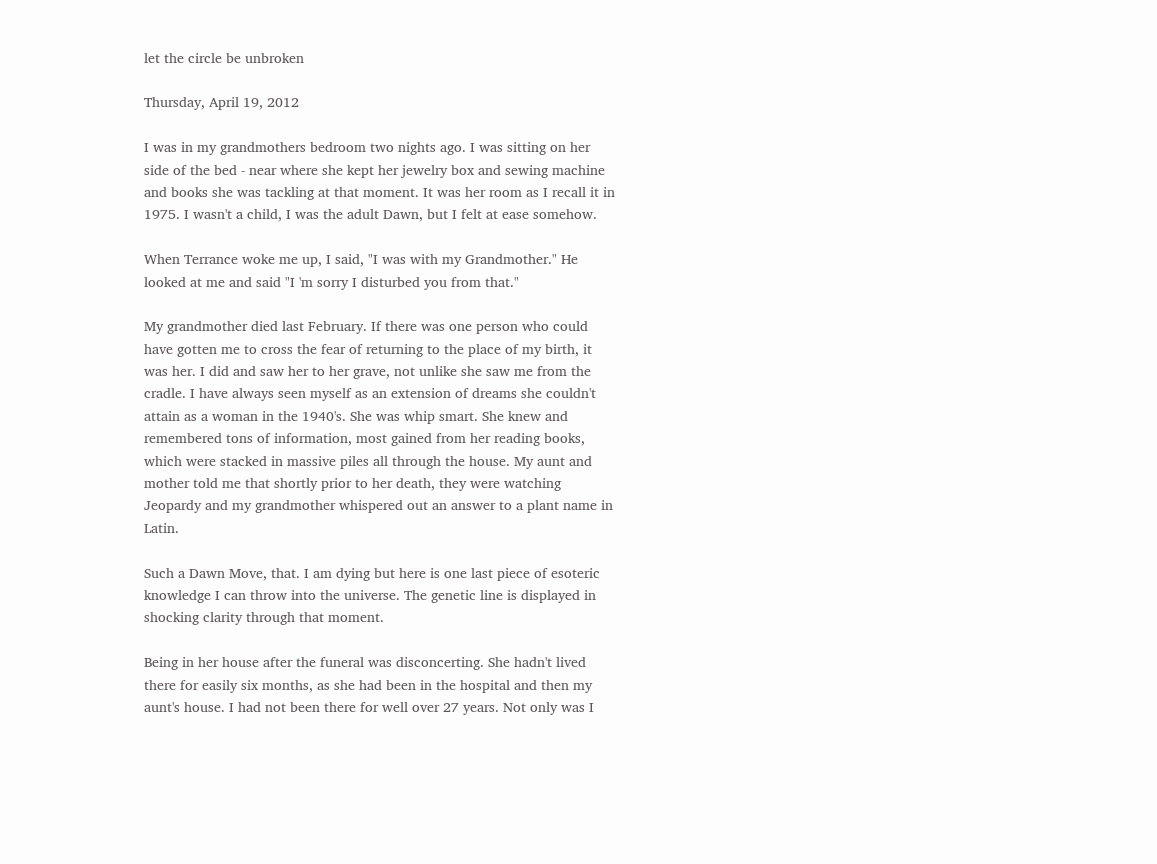let the circle be unbroken

Thursday, April 19, 2012

I was in my grandmothers bedroom two nights ago. I was sitting on her side of the bed - near where she kept her jewelry box and sewing machine and books she was tackling at that moment. It was her room as I recall it in 1975. I wasn't a child, I was the adult Dawn, but I felt at ease somehow.

When Terrance woke me up, I said, "I was with my Grandmother." He looked at me and said "I 'm sorry I disturbed you from that."

My grandmother died last February. If there was one person who could have gotten me to cross the fear of returning to the place of my birth, it was her. I did and saw her to her grave, not unlike she saw me from the cradle. I have always seen myself as an extension of dreams she couldn't attain as a woman in the 1940's. She was whip smart. She knew and remembered tons of information, most gained from her reading books, which were stacked in massive piles all through the house. My aunt and mother told me that shortly prior to her death, they were watching Jeopardy and my grandmother whispered out an answer to a plant name in Latin.

Such a Dawn Move, that. I am dying but here is one last piece of esoteric knowledge I can throw into the universe. The genetic line is displayed in shocking clarity through that moment.

Being in her house after the funeral was disconcerting. She hadn't lived there for easily six months, as she had been in the hospital and then my aunt's house. I had not been there for well over 27 years. Not only was I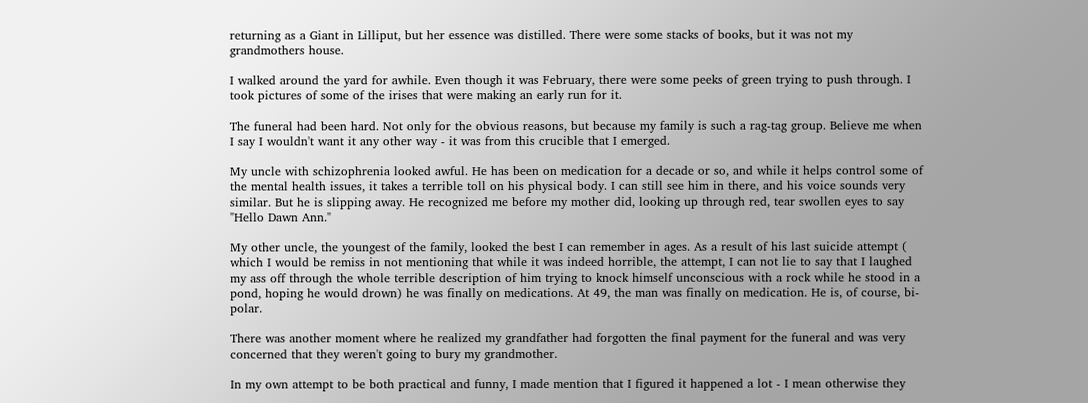returning as a Giant in Lilliput, but her essence was distilled. There were some stacks of books, but it was not my grandmothers house.

I walked around the yard for awhile. Even though it was February, there were some peeks of green trying to push through. I took pictures of some of the irises that were making an early run for it.

The funeral had been hard. Not only for the obvious reasons, but because my family is such a rag-tag group. Believe me when I say I wouldn't want it any other way - it was from this crucible that I emerged.

My uncle with schizophrenia looked awful. He has been on medication for a decade or so, and while it helps control some of the mental health issues, it takes a terrible toll on his physical body. I can still see him in there, and his voice sounds very similar. But he is slipping away. He recognized me before my mother did, looking up through red, tear swollen eyes to say "Hello Dawn Ann."

My other uncle, the youngest of the family, looked the best I can remember in ages. As a result of his last suicide attempt ( which I would be remiss in not mentioning that while it was indeed horrible, the attempt, I can not lie to say that I laughed my ass off through the whole terrible description of him trying to knock himself unconscious with a rock while he stood in a pond, hoping he would drown) he was finally on medications. At 49, the man was finally on medication. He is, of course, bi-polar.

There was another moment where he realized my grandfather had forgotten the final payment for the funeral and was very concerned that they weren't going to bury my grandmother.

In my own attempt to be both practical and funny, I made mention that I figured it happened a lot - I mean otherwise they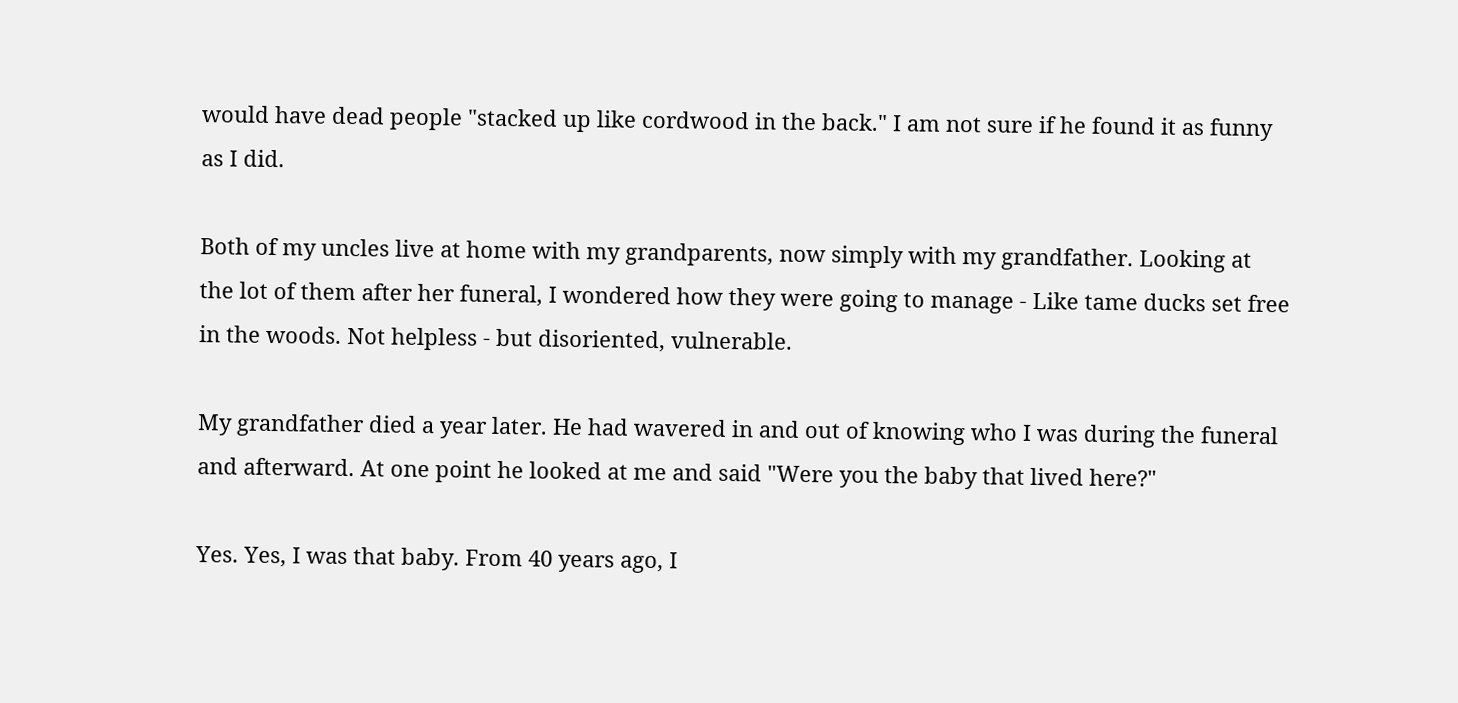would have dead people "stacked up like cordwood in the back." I am not sure if he found it as funny as I did.

Both of my uncles live at home with my grandparents, now simply with my grandfather. Looking at the lot of them after her funeral, I wondered how they were going to manage - Like tame ducks set free in the woods. Not helpless - but disoriented, vulnerable.

My grandfather died a year later. He had wavered in and out of knowing who I was during the funeral and afterward. At one point he looked at me and said "Were you the baby that lived here?"

Yes. Yes, I was that baby. From 40 years ago, I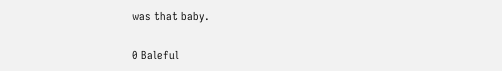was that baby.

0 Baleful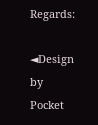Regards:

◄Design by Pocket